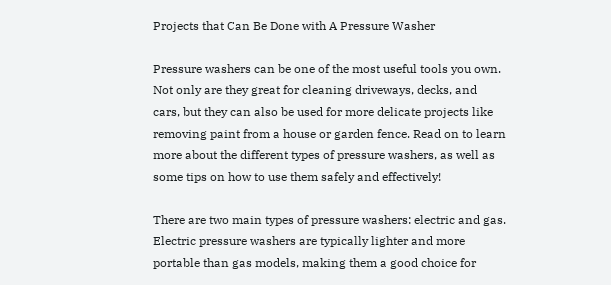Projects that Can Be Done with A Pressure Washer

Pressure washers can be one of the most useful tools you own. Not only are they great for cleaning driveways, decks, and cars, but they can also be used for more delicate projects like removing paint from a house or garden fence. Read on to learn more about the different types of pressure washers, as well as some tips on how to use them safely and effectively!

There are two main types of pressure washers: electric and gas. Electric pressure washers are typically lighter and more portable than gas models, making them a good choice for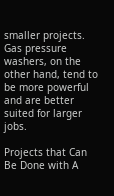smaller projects. Gas pressure washers, on the other hand, tend to be more powerful and are better suited for larger jobs.

Projects that Can Be Done with A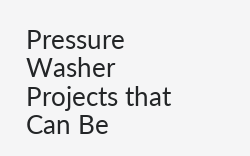Pressure Washer
Projects that Can Be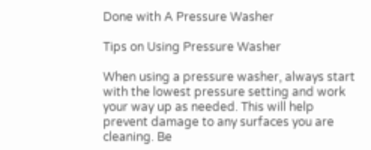Done with A Pressure Washer

Tips on Using Pressure Washer

When using a pressure washer, always start with the lowest pressure setting and work your way up as needed. This will help prevent damage to any surfaces you are cleaning. Be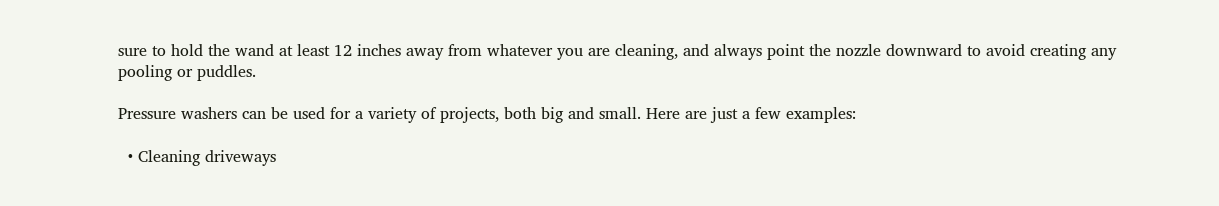sure to hold the wand at least 12 inches away from whatever you are cleaning, and always point the nozzle downward to avoid creating any pooling or puddles.

Pressure washers can be used for a variety of projects, both big and small. Here are just a few examples:

  • Cleaning driveways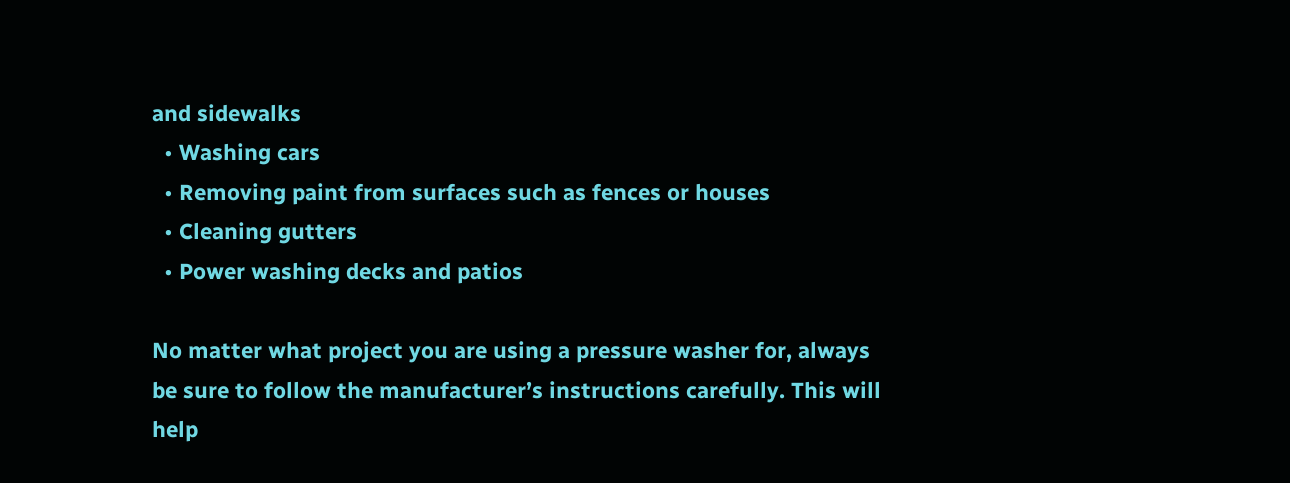and sidewalks
  • Washing cars
  • Removing paint from surfaces such as fences or houses
  • Cleaning gutters
  • Power washing decks and patios

No matter what project you are using a pressure washer for, always be sure to follow the manufacturer’s instructions carefully. This will help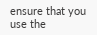ensure that you use the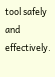tool safely and effectively.